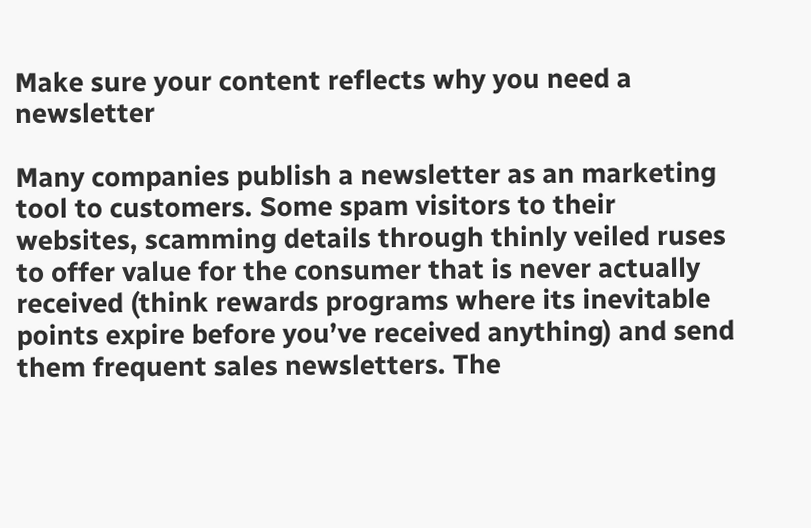Make sure your content reflects why you need a newsletter

Many companies publish a newsletter as an marketing tool to customers. Some spam visitors to their websites, scamming details through thinly veiled ruses to offer value for the consumer that is never actually received (think rewards programs where its inevitable points expire before you’ve received anything) and send them frequent sales newsletters. The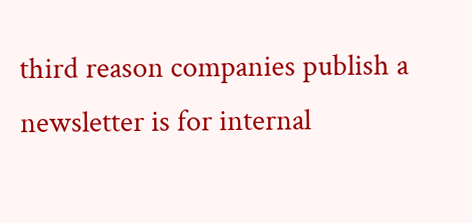third reason companies publish a newsletter is for internal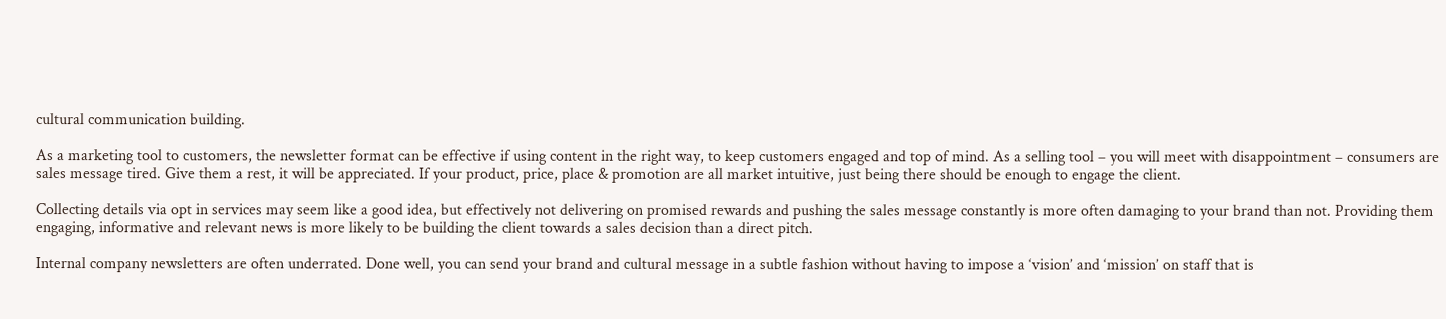cultural communication building.

As a marketing tool to customers, the newsletter format can be effective if using content in the right way, to keep customers engaged and top of mind. As a selling tool – you will meet with disappointment – consumers are sales message tired. Give them a rest, it will be appreciated. If your product, price, place & promotion are all market intuitive, just being there should be enough to engage the client.

Collecting details via opt in services may seem like a good idea, but effectively not delivering on promised rewards and pushing the sales message constantly is more often damaging to your brand than not. Providing them engaging, informative and relevant news is more likely to be building the client towards a sales decision than a direct pitch.

Internal company newsletters are often underrated. Done well, you can send your brand and cultural message in a subtle fashion without having to impose a ‘vision’ and ‘mission’ on staff that is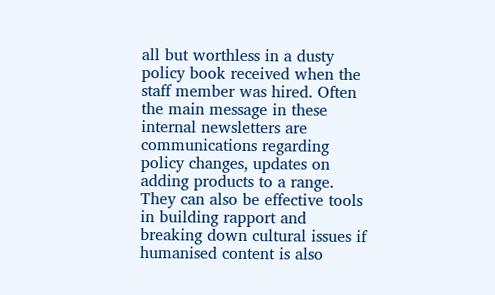all but worthless in a dusty policy book received when the staff member was hired. Often the main message in these internal newsletters are communications regarding policy changes, updates on adding products to a range. They can also be effective tools in building rapport and breaking down cultural issues if humanised content is also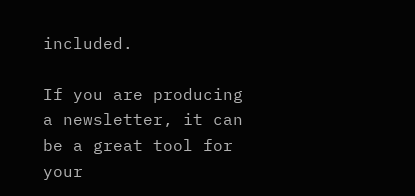included.

If you are producing a newsletter, it can be a great tool for your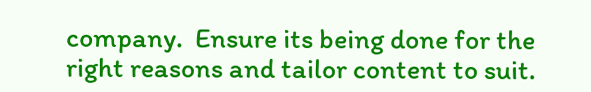company.  Ensure its being done for the right reasons and tailor content to suit.